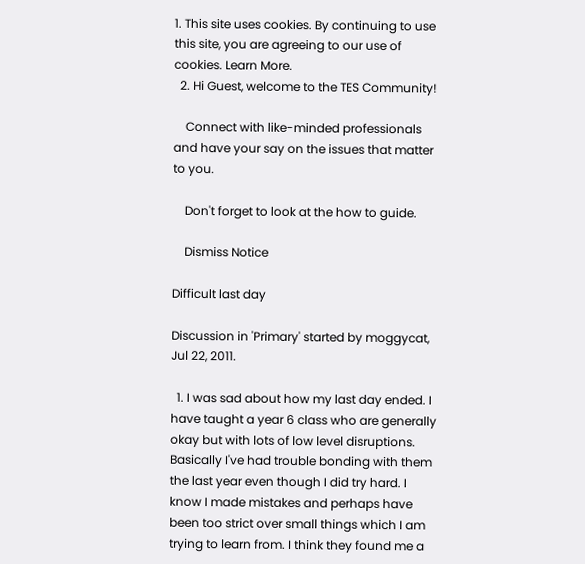1. This site uses cookies. By continuing to use this site, you are agreeing to our use of cookies. Learn More.
  2. Hi Guest, welcome to the TES Community!

    Connect with like-minded professionals and have your say on the issues that matter to you.

    Don't forget to look at the how to guide.

    Dismiss Notice

Difficult last day

Discussion in 'Primary' started by moggycat, Jul 22, 2011.

  1. I was sad about how my last day ended. I have taught a year 6 class who are generally okay but with lots of low level disruptions. Basically I've had trouble bonding with them the last year even though I did try hard. I know I made mistakes and perhaps have been too strict over small things which I am trying to learn from. I think they found me a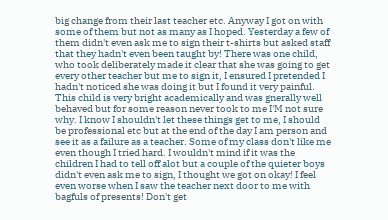big change from their last teacher etc. Anyway I got on with some of them but not as many as I hoped. Yesterday a few of them didn't even ask me to sign their t-shirts but asked staff that they hadn't even been taught by! There was one child, who took deliberately made it clear that she was going to get every other teacher but me to sign it, I ensured I pretended I hadn't noticed she was doing it but I found it very painful. This child is very bright academically and was gnerally well behaved but for some reason never took to me I'M not sure why. I know I shouldn't let these things get to me, I should be professional etc but at the end of the day I am person and see it as a failure as a teacher. Some of my class don't like me even though I tried hard. I wouldn't mind if it was the children I had to tell off alot but a couple of the quieter boys didn't even ask me to sign, I thought we got on okay! I feel even worse when I saw the teacher next door to me with bagfuls of presents! Don't get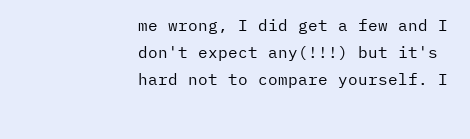me wrong, I did get a few and I don't expect any(!!!) but it's hard not to compare yourself. I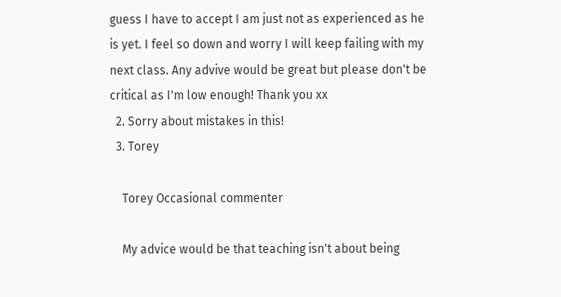guess I have to accept I am just not as experienced as he is yet. I feel so down and worry I will keep failing with my next class. Any advive would be great but please don't be critical as I'm low enough! Thank you xx
  2. Sorry about mistakes in this!
  3. Torey

    Torey Occasional commenter

    My advice would be that teaching isn't about being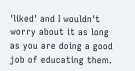'liked' and I wouldn't worry about it as long as you are doing a good job of educating them.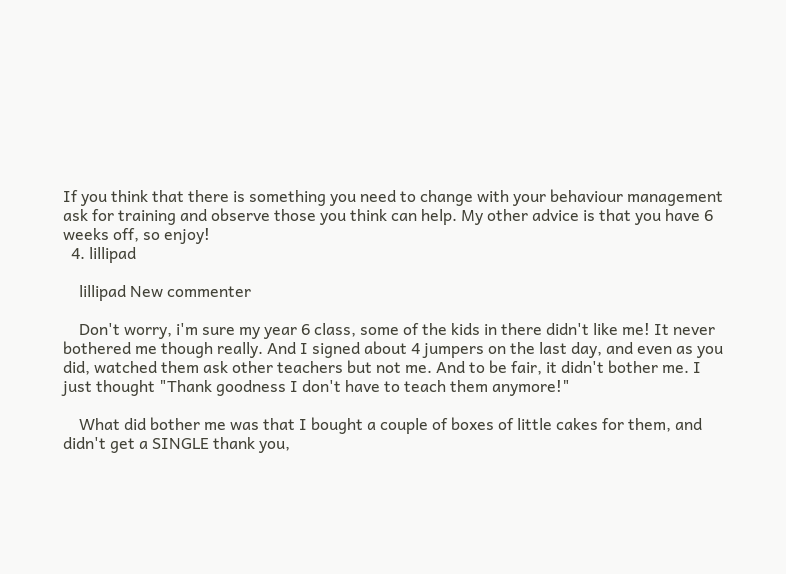If you think that there is something you need to change with your behaviour management ask for training and observe those you think can help. My other advice is that you have 6 weeks off, so enjoy!
  4. lillipad

    lillipad New commenter

    Don't worry, i'm sure my year 6 class, some of the kids in there didn't like me! It never bothered me though really. And I signed about 4 jumpers on the last day, and even as you did, watched them ask other teachers but not me. And to be fair, it didn't bother me. I just thought "Thank goodness I don't have to teach them anymore!"

    What did bother me was that I bought a couple of boxes of little cakes for them, and didn't get a SINGLE thank you,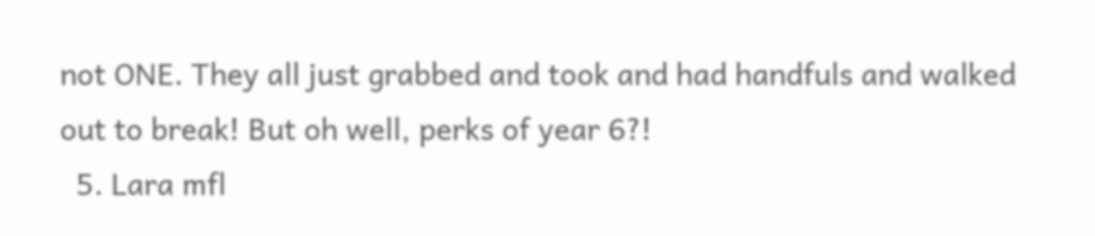not ONE. They all just grabbed and took and had handfuls and walked out to break! But oh well, perks of year 6?!
  5. Lara mfl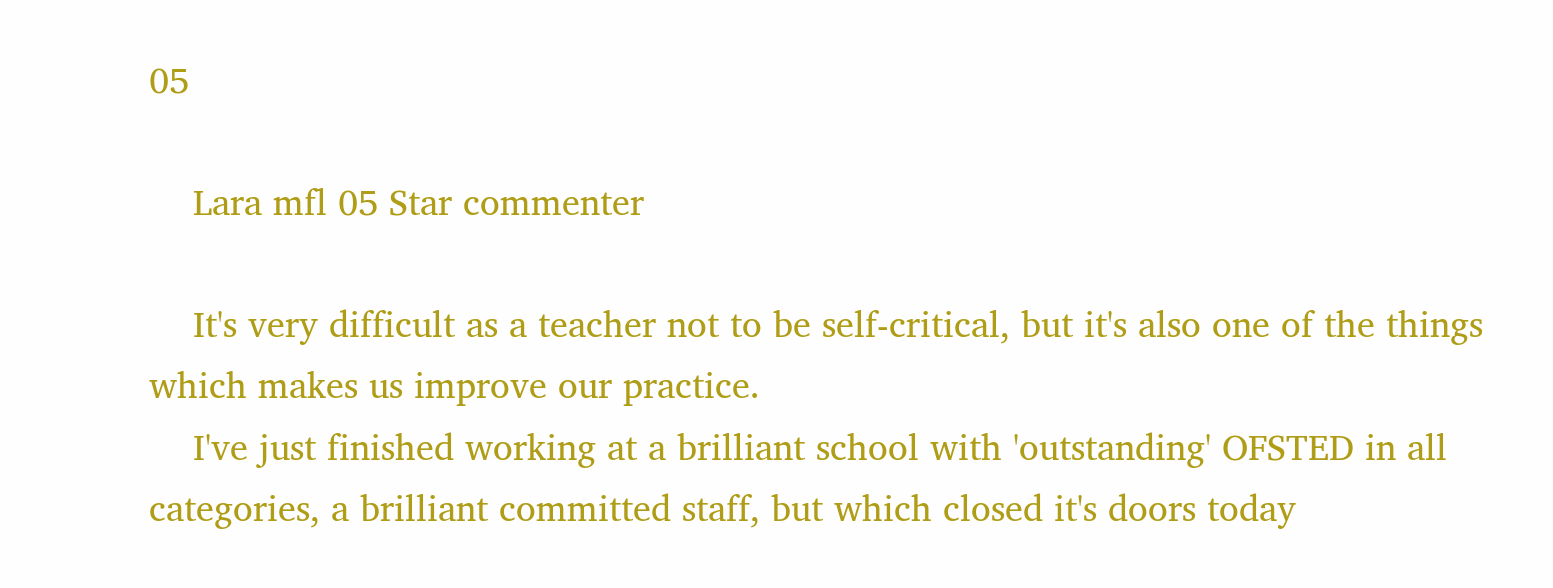05

    Lara mfl 05 Star commenter

    It's very difficult as a teacher not to be self-critical, but it's also one of the things which makes us improve our practice.
    I've just finished working at a brilliant school with 'outstanding' OFSTED in all categories, a brilliant committed staff, but which closed it's doors today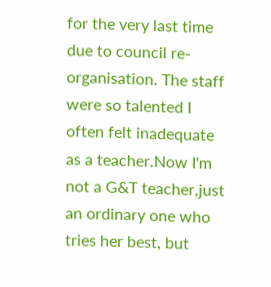for the very last time due to council re-organisation. The staff were so talented I often felt inadequate as a teacher.Now I'm not a G&T teacher,just an ordinary one who tries her best, but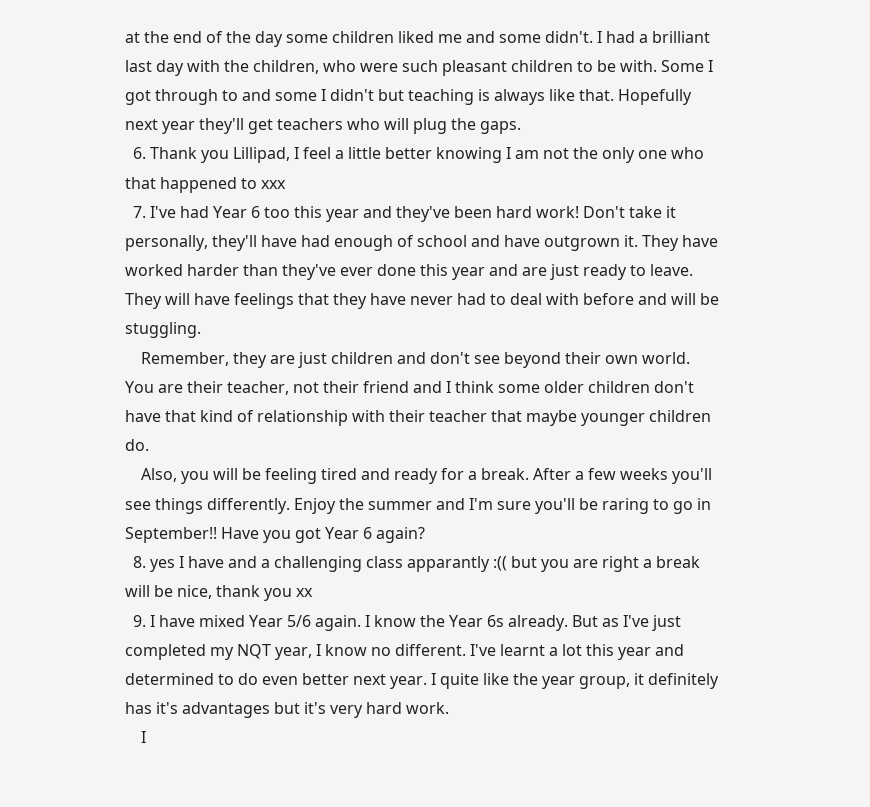at the end of the day some children liked me and some didn't. I had a brilliant last day with the children, who were such pleasant children to be with. Some I got through to and some I didn't but teaching is always like that. Hopefully next year they'll get teachers who will plug the gaps.
  6. Thank you Lillipad, I feel a little better knowing I am not the only one who that happened to xxx
  7. I've had Year 6 too this year and they've been hard work! Don't take it personally, they'll have had enough of school and have outgrown it. They have worked harder than they've ever done this year and are just ready to leave. They will have feelings that they have never had to deal with before and will be stuggling.
    Remember, they are just children and don't see beyond their own world. You are their teacher, not their friend and I think some older children don't have that kind of relationship with their teacher that maybe younger children do.
    Also, you will be feeling tired and ready for a break. After a few weeks you'll see things differently. Enjoy the summer and I'm sure you'll be raring to go in September!! Have you got Year 6 again?
  8. yes I have and a challenging class apparantly :(( but you are right a break will be nice, thank you xx
  9. I have mixed Year 5/6 again. I know the Year 6s already. But as I've just completed my NQT year, I know no different. I've learnt a lot this year and determined to do even better next year. I quite like the year group, it definitely has it's advantages but it's very hard work.
    I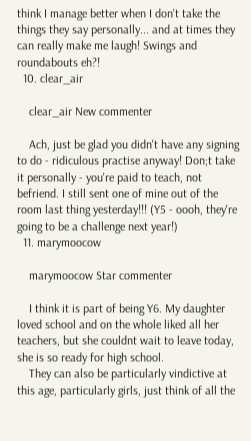think I manage better when I don't take the things they say personally... and at times they can really make me laugh! Swings and roundabouts eh?!
  10. clear_air

    clear_air New commenter

    Ach, just be glad you didn't have any signing to do - ridiculous practise anyway! Don;t take it personally - you're paid to teach, not befriend. I still sent one of mine out of the room last thing yesterday!!! (Y5 - oooh, they're going to be a challenge next year!)
  11. marymoocow

    marymoocow Star commenter

    I think it is part of being Y6. My daughter loved school and on the whole liked all her teachers, but she couldnt wait to leave today, she is so ready for high school.
    They can also be particularly vindictive at this age, particularly girls, just think of all the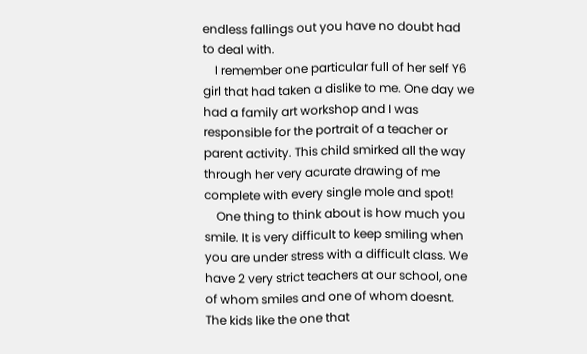endless fallings out you have no doubt had to deal with.
    I remember one particular full of her self Y6 girl that had taken a dislike to me. One day we had a family art workshop and I was responsible for the portrait of a teacher or parent activity. This child smirked all the way through her very acurate drawing of me complete with every single mole and spot!
    One thing to think about is how much you smile. It is very difficult to keep smiling when you are under stress with a difficult class. We have 2 very strict teachers at our school, one of whom smiles and one of whom doesnt. The kids like the one that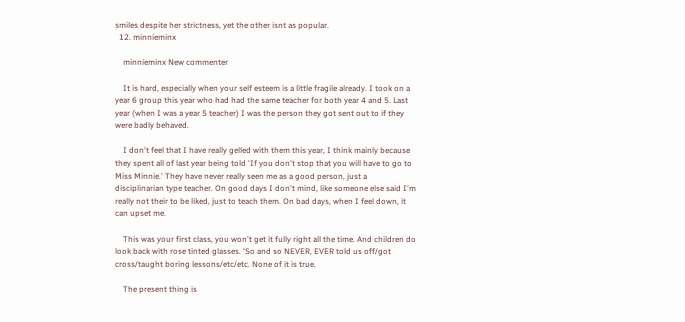smiles despite her strictness, yet the other isnt as popular.
  12. minnieminx

    minnieminx New commenter

    It is hard, especially when your self esteem is a little fragile already. I took on a year 6 group this year who had had the same teacher for both year 4 and 5. Last year (when I was a year 5 teacher) I was the person they got sent out to if they were badly behaved.

    I don't feel that I have really gelled with them this year, I think mainly because they spent all of last year being told 'If you don't stop that you will have to go to Miss Minnie.' They have never really seen me as a good person, just a disciplinarian type teacher. On good days I don't mind, like someone else said I'm really not their to be liked, just to teach them. On bad days, when I feel down, it can upset me.

    This was your first class, you won't get it fully right all the time. And children do look back with rose tinted glasses. 'So and so NEVER, EVER told us off/got cross/taught boring lessons/etc/etc. None of it is true.

    The present thing is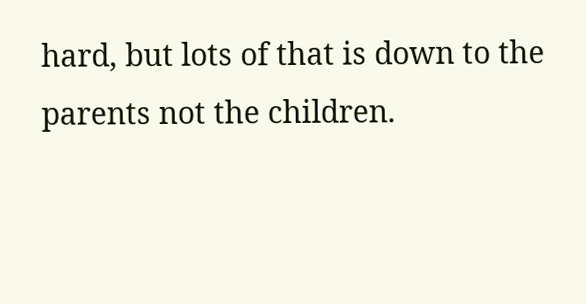hard, but lots of that is down to the parents not the children.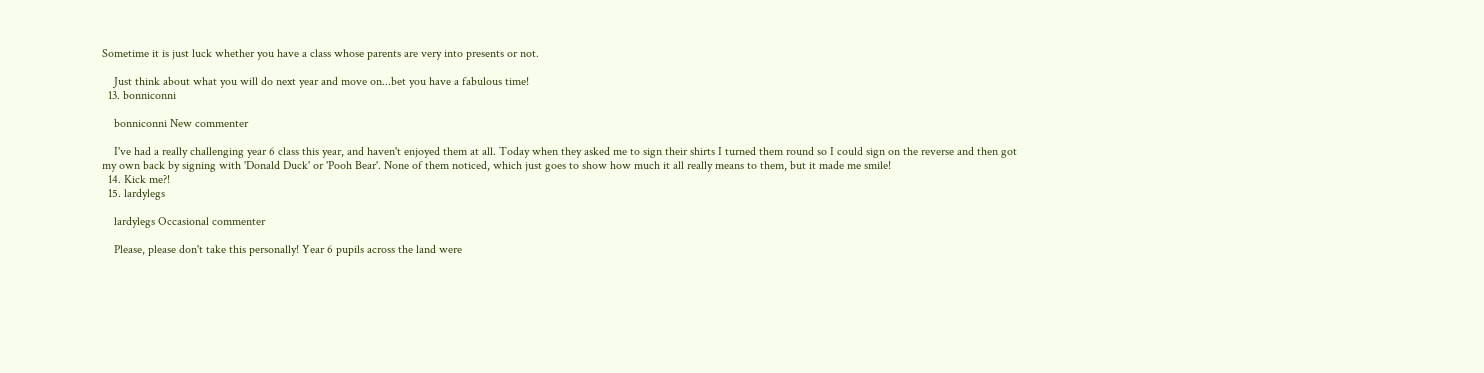Sometime it is just luck whether you have a class whose parents are very into presents or not.

    Just think about what you will do next year and move on...bet you have a fabulous time!
  13. bonniconni

    bonniconni New commenter

    I've had a really challenging year 6 class this year, and haven't enjoyed them at all. Today when they asked me to sign their shirts I turned them round so I could sign on the reverse and then got my own back by signing with 'Donald Duck' or 'Pooh Bear'. None of them noticed, which just goes to show how much it all really means to them, but it made me smile!
  14. Kick me?!
  15. lardylegs

    lardylegs Occasional commenter

    Please, please don't take this personally! Year 6 pupils across the land were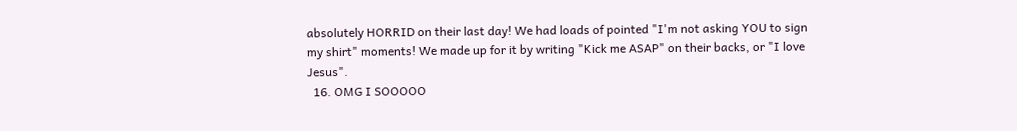absolutely HORRID on their last day! We had loads of pointed "I'm not asking YOU to sign my shirt" moments! We made up for it by writing "Kick me ASAP" on their backs, or "I love Jesus".
  16. OMG I SOOOOO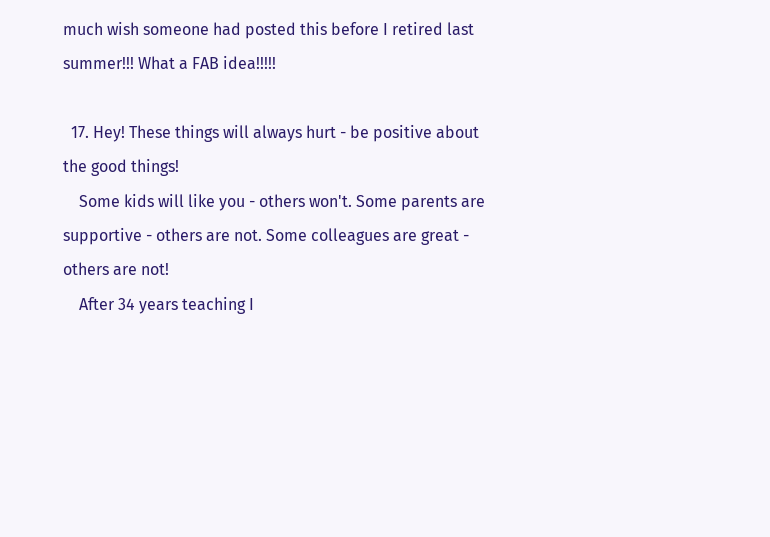much wish someone had posted this before I retired last summer!!! What a FAB idea!!!!!

  17. Hey! These things will always hurt - be positive about the good things!
    Some kids will like you - others won't. Some parents are supportive - others are not. Some colleagues are great - others are not!
    After 34 years teaching I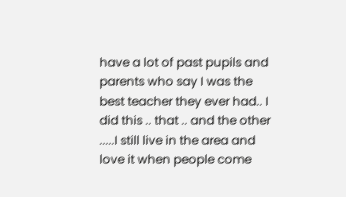have a lot of past pupils and parents who say I was the best teacher they ever had.. I did this .. that .. and the other .....I still live in the area and love it when people come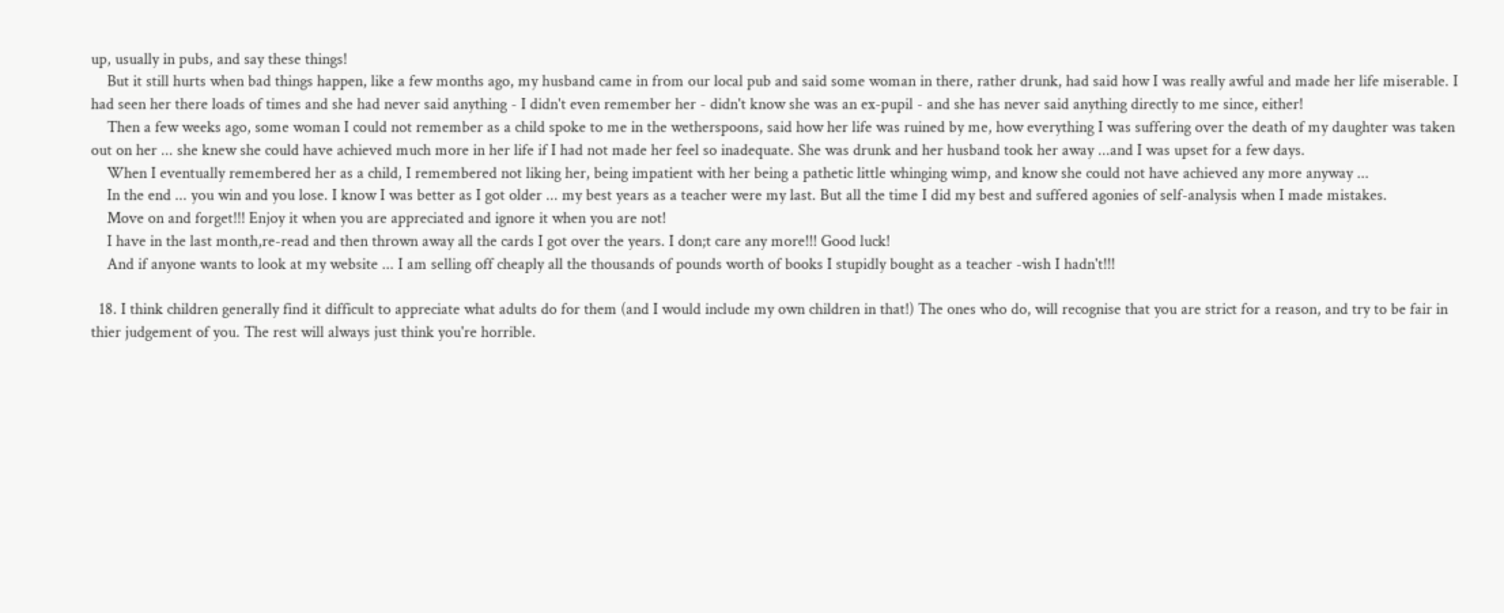up, usually in pubs, and say these things!
    But it still hurts when bad things happen, like a few months ago, my husband came in from our local pub and said some woman in there, rather drunk, had said how I was really awful and made her life miserable. I had seen her there loads of times and she had never said anything - I didn't even remember her - didn't know she was an ex-pupil - and she has never said anything directly to me since, either!
    Then a few weeks ago, some woman I could not remember as a child spoke to me in the wetherspoons, said how her life was ruined by me, how everything I was suffering over the death of my daughter was taken out on her ... she knew she could have achieved much more in her life if I had not made her feel so inadequate. She was drunk and her husband took her away ...and I was upset for a few days.
    When I eventually remembered her as a child, I remembered not liking her, being impatient with her being a pathetic little whinging wimp, and know she could not have achieved any more anyway ...
    In the end ... you win and you lose. I know I was better as I got older ... my best years as a teacher were my last. But all the time I did my best and suffered agonies of self-analysis when I made mistakes.
    Move on and forget!!! Enjoy it when you are appreciated and ignore it when you are not!
    I have in the last month,re-read and then thrown away all the cards I got over the years. I don;t care any more!!! Good luck!
    And if anyone wants to look at my website ... I am selling off cheaply all the thousands of pounds worth of books I stupidly bought as a teacher -wish I hadn't!!!

  18. I think children generally find it difficult to appreciate what adults do for them (and I would include my own children in that!) The ones who do, will recognise that you are strict for a reason, and try to be fair in thier judgement of you. The rest will always just think you're horrible.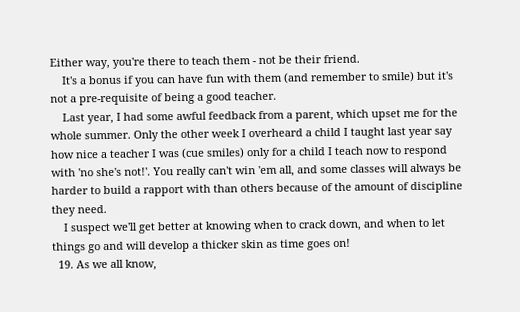Either way, you're there to teach them - not be their friend.
    It's a bonus if you can have fun with them (and remember to smile) but it's not a pre-requisite of being a good teacher.
    Last year, I had some awful feedback from a parent, which upset me for the whole summer. Only the other week I overheard a child I taught last year say how nice a teacher I was (cue smiles) only for a child I teach now to respond with 'no she's not!'. You really can't win 'em all, and some classes will always be harder to build a rapport with than others because of the amount of discipline they need.
    I suspect we'll get better at knowing when to crack down, and when to let things go and will develop a thicker skin as time goes on!
  19. As we all know,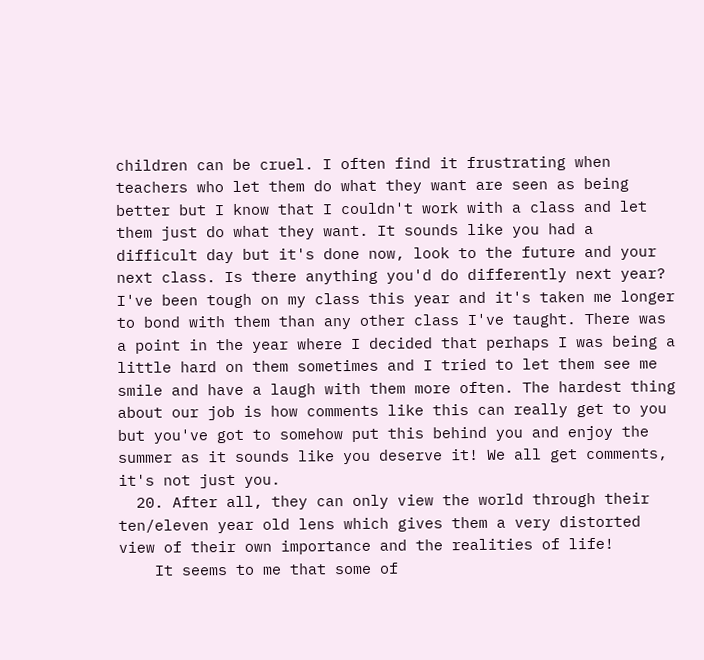children can be cruel. I often find it frustrating when teachers who let them do what they want are seen as being better but I know that I couldn't work with a class and let them just do what they want. It sounds like you had a difficult day but it's done now, look to the future and your next class. Is there anything you'd do differently next year? I've been tough on my class this year and it's taken me longer to bond with them than any other class I've taught. There was a point in the year where I decided that perhaps I was being a little hard on them sometimes and I tried to let them see me smile and have a laugh with them more often. The hardest thing about our job is how comments like this can really get to you but you've got to somehow put this behind you and enjoy the summer as it sounds like you deserve it! We all get comments, it's not just you.
  20. After all, they can only view the world through their ten/eleven year old lens which gives them a very distorted view of their own importance and the realities of life!
    It seems to me that some of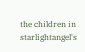the children in starlightangel's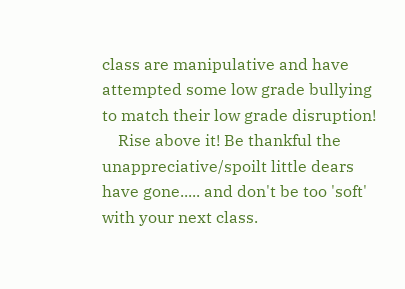class are manipulative and have attempted some low grade bullying to match their low grade disruption!
    Rise above it! Be thankful the unappreciative/spoilt little dears have gone..... and don't be too 'soft' with your next class.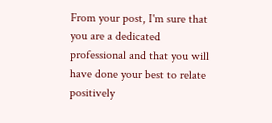From your post, I'm sure that you are a dedicated professional and that you will have done your best to relate positively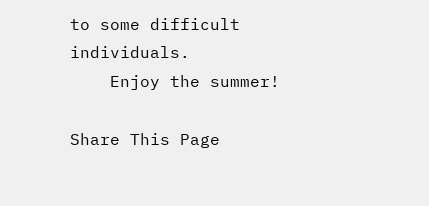to some difficult individuals.
    Enjoy the summer!

Share This Page